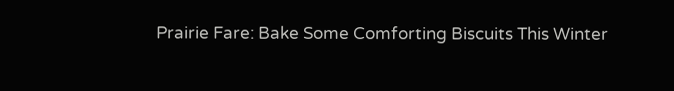Prairie Fare: Bake Some Comforting Biscuits This Winter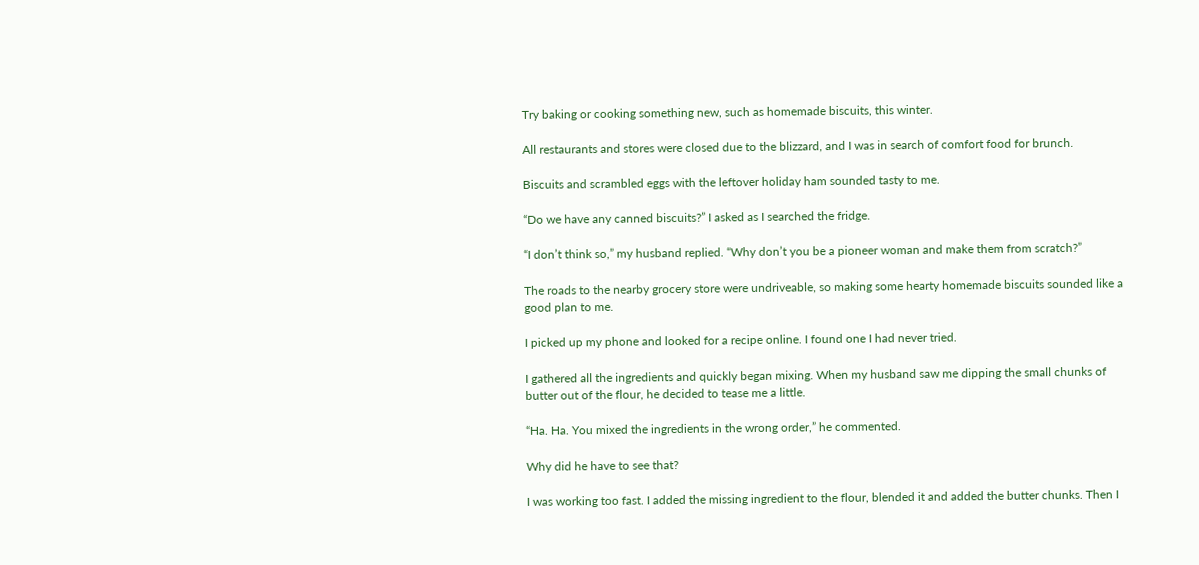Try baking or cooking something new, such as homemade biscuits, this winter.

All restaurants and stores were closed due to the blizzard, and I was in search of comfort food for brunch.

Biscuits and scrambled eggs with the leftover holiday ham sounded tasty to me.

“Do we have any canned biscuits?” I asked as I searched the fridge.

“I don’t think so,” my husband replied. “Why don’t you be a pioneer woman and make them from scratch?”

The roads to the nearby grocery store were undriveable, so making some hearty homemade biscuits sounded like a good plan to me.

I picked up my phone and looked for a recipe online. I found one I had never tried.

I gathered all the ingredients and quickly began mixing. When my husband saw me dipping the small chunks of butter out of the flour, he decided to tease me a little.

“Ha. Ha. You mixed the ingredients in the wrong order,” he commented.

Why did he have to see that?

I was working too fast. I added the missing ingredient to the flour, blended it and added the butter chunks. Then I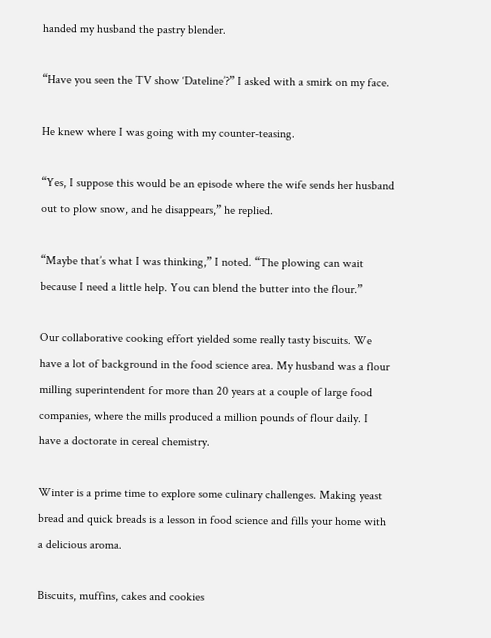handed my husband the pastry blender.

“Have you seen the TV show ‘Dateline’?” I asked with a smirk on my face.

He knew where I was going with my counter-teasing.

“Yes, I suppose this would be an episode where the wife sends her husband out to plow snow, and he disappears,” he replied.

“Maybe that’s what I was thinking,” I noted. “The plowing can wait because I need a little help. You can blend the butter into the flour.”

Our collaborative cooking effort yielded some really tasty biscuits. We have a lot of background in the food science area. My husband was a flour milling superintendent for more than 20 years at a couple of large food companies, where the mills produced a million pounds of flour daily. I have a doctorate in cereal chemistry.

Winter is a prime time to explore some culinary challenges. Making yeast bread and quick breads is a lesson in food science and fills your home with a delicious aroma.

Biscuits, muffins, cakes and cookies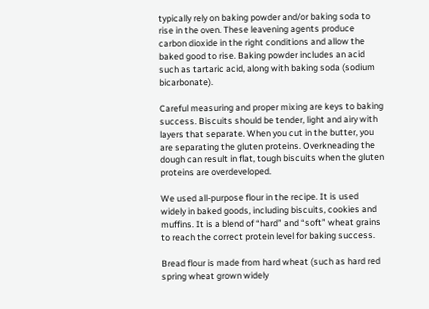typically rely on baking powder and/or baking soda to rise in the oven. These leavening agents produce carbon dioxide in the right conditions and allow the baked good to rise. Baking powder includes an acid such as tartaric acid, along with baking soda (sodium bicarbonate).

Careful measuring and proper mixing are keys to baking success. Biscuits should be tender, light and airy with layers that separate. When you cut in the butter, you are separating the gluten proteins. Overkneading the dough can result in flat, tough biscuits when the gluten proteins are overdeveloped.

We used all-purpose flour in the recipe. It is used widely in baked goods, including biscuits, cookies and muffins. It is a blend of “hard” and “soft” wheat grains to reach the correct protein level for baking success.

Bread flour is made from hard wheat (such as hard red spring wheat grown widely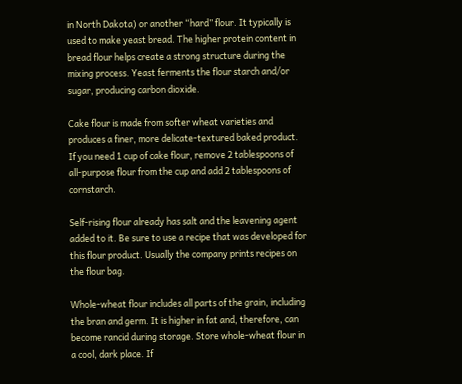in North Dakota) or another “hard” flour. It typically is used to make yeast bread. The higher protein content in bread flour helps create a strong structure during the mixing process. Yeast ferments the flour starch and/or sugar, producing carbon dioxide.

Cake flour is made from softer wheat varieties and produces a finer, more delicate-textured baked product. If you need 1 cup of cake flour, remove 2 tablespoons of all-purpose flour from the cup and add 2 tablespoons of cornstarch.

Self-rising flour already has salt and the leavening agent added to it. Be sure to use a recipe that was developed for this flour product. Usually the company prints recipes on the flour bag.

Whole-wheat flour includes all parts of the grain, including the bran and germ. It is higher in fat and, therefore, can become rancid during storage. Store whole-wheat flour in a cool, dark place. If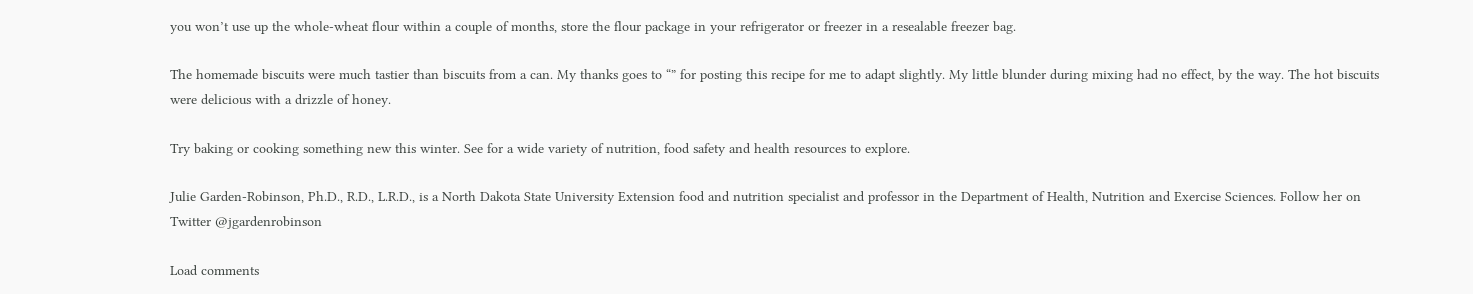you won’t use up the whole-wheat flour within a couple of months, store the flour package in your refrigerator or freezer in a resealable freezer bag.

The homemade biscuits were much tastier than biscuits from a can. My thanks goes to “” for posting this recipe for me to adapt slightly. My little blunder during mixing had no effect, by the way. The hot biscuits were delicious with a drizzle of honey.

Try baking or cooking something new this winter. See for a wide variety of nutrition, food safety and health resources to explore.

Julie Garden-Robinson, Ph.D., R.D., L.R.D., is a North Dakota State University Extension food and nutrition specialist and professor in the Department of Health, Nutrition and Exercise Sciences. Follow her on Twitter @jgardenrobinson

Load comments